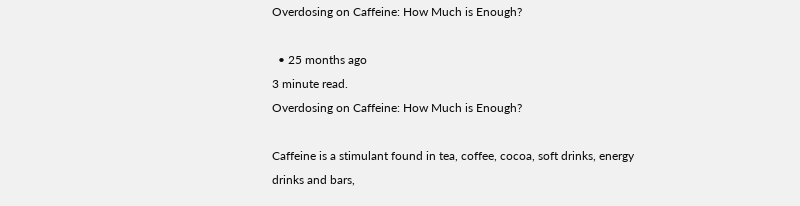Overdosing on Caffeine: How Much is Enough?

  • 25 months ago
3 minute read.
Overdosing on Caffeine: How Much is Enough?

Caffeine is a stimulant found in tea, coffee, cocoa, soft drinks, energy drinks and bars,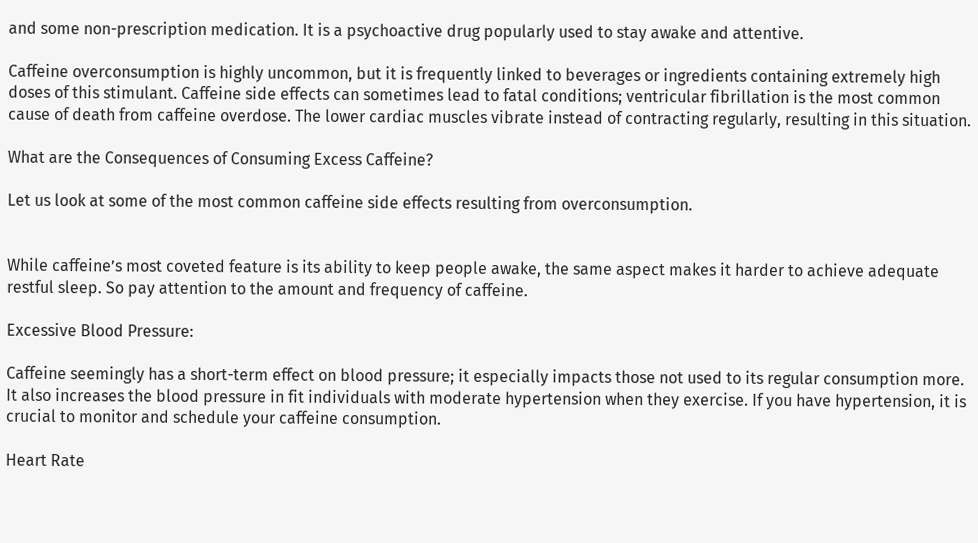and some non-prescription medication. It is a psychoactive drug popularly used to stay awake and attentive.

Caffeine overconsumption is highly uncommon, but it is frequently linked to beverages or ingredients containing extremely high doses of this stimulant. Caffeine side effects can sometimes lead to fatal conditions; ventricular fibrillation is the most common cause of death from caffeine overdose. The lower cardiac muscles vibrate instead of contracting regularly, resulting in this situation.

What are the Consequences of Consuming Excess Caffeine?

Let us look at some of the most common caffeine side effects resulting from overconsumption.


While caffeine’s most coveted feature is its ability to keep people awake, the same aspect makes it harder to achieve adequate restful sleep. So pay attention to the amount and frequency of caffeine.

Excessive Blood Pressure:

Caffeine seemingly has a short-term effect on blood pressure; it especially impacts those not used to its regular consumption more. It also increases the blood pressure in fit individuals with moderate hypertension when they exercise. If you have hypertension, it is crucial to monitor and schedule your caffeine consumption.

Heart Rate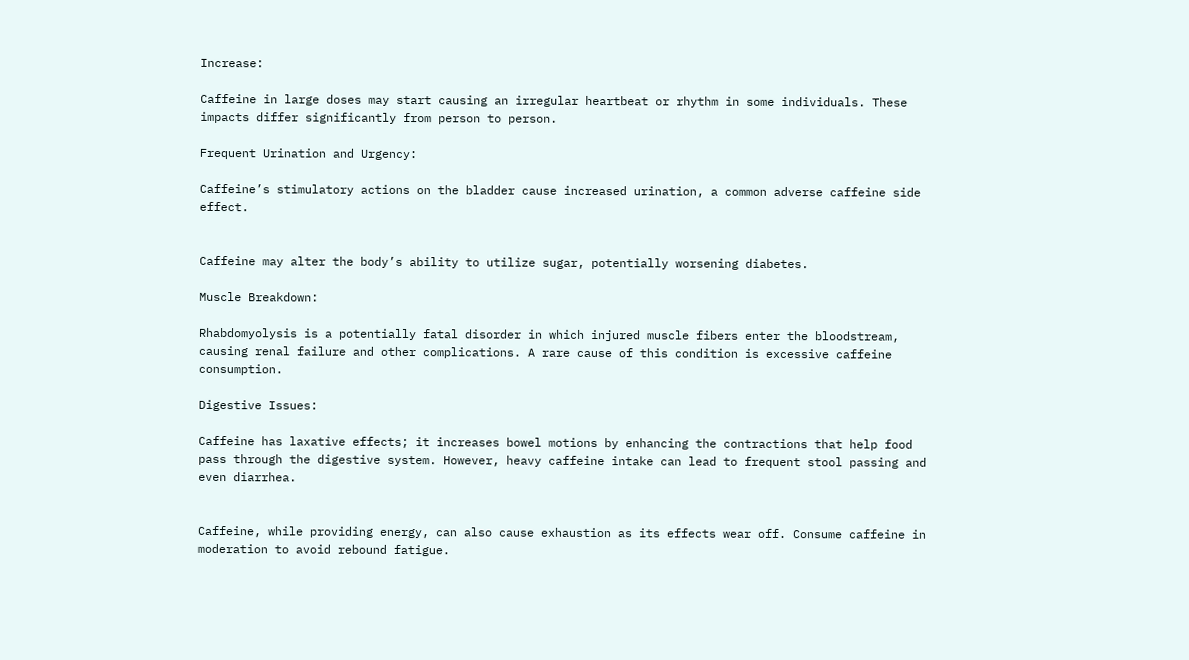Increase:

Caffeine in large doses may start causing an irregular heartbeat or rhythm in some individuals. These impacts differ significantly from person to person.

Frequent Urination and Urgency:

Caffeine’s stimulatory actions on the bladder cause increased urination, a common adverse caffeine side effect.


Caffeine may alter the body’s ability to utilize sugar, potentially worsening diabetes.

Muscle Breakdown:

Rhabdomyolysis is a potentially fatal disorder in which injured muscle fibers enter the bloodstream, causing renal failure and other complications. A rare cause of this condition is excessive caffeine consumption.

Digestive Issues:

Caffeine has laxative effects; it increases bowel motions by enhancing the contractions that help food pass through the digestive system. However, heavy caffeine intake can lead to frequent stool passing and even diarrhea.


Caffeine, while providing energy, can also cause exhaustion as its effects wear off. Consume caffeine in moderation to avoid rebound fatigue.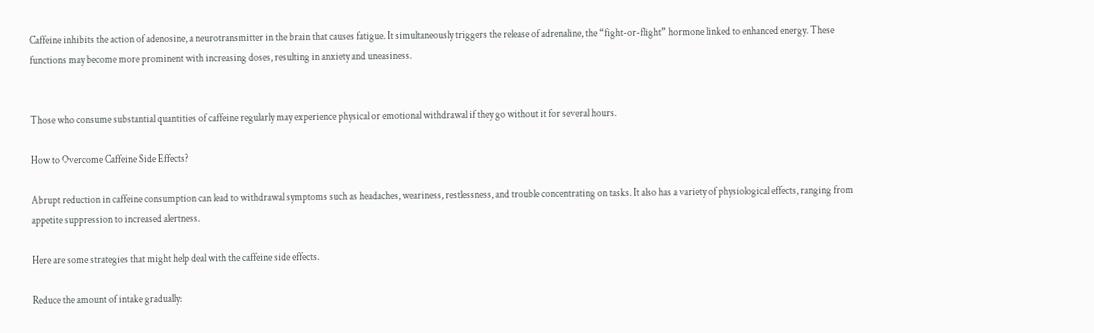Caffeine inhibits the action of adenosine, a neurotransmitter in the brain that causes fatigue. It simultaneously triggers the release of adrenaline, the “fight-or-flight” hormone linked to enhanced energy. These functions may become more prominent with increasing doses, resulting in anxiety and uneasiness.


Those who consume substantial quantities of caffeine regularly may experience physical or emotional withdrawal if they go without it for several hours.

How to Overcome Caffeine Side Effects?

Abrupt reduction in caffeine consumption can lead to withdrawal symptoms such as headaches, weariness, restlessness, and trouble concentrating on tasks. It also has a variety of physiological effects, ranging from appetite suppression to increased alertness.

Here are some strategies that might help deal with the caffeine side effects.

Reduce the amount of intake gradually: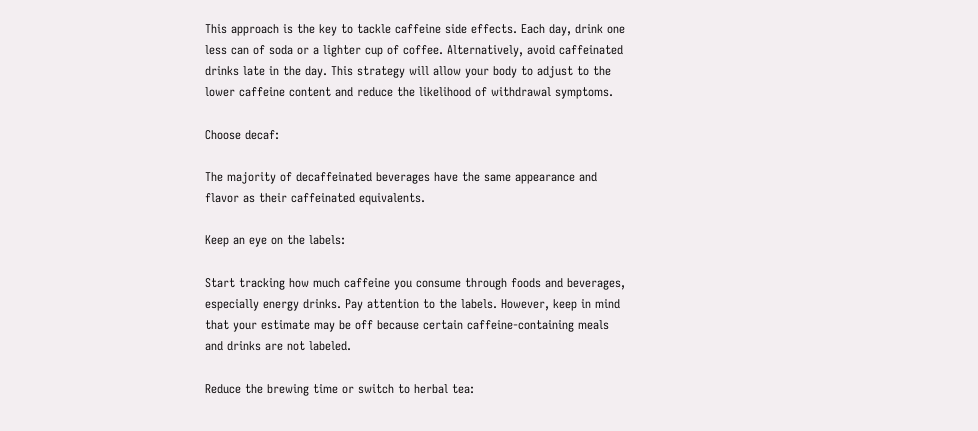This approach is the key to tackle caffeine side effects. Each day, drink one less can of soda or a lighter cup of coffee. Alternatively, avoid caffeinated drinks late in the day. This strategy will allow your body to adjust to the lower caffeine content and reduce the likelihood of withdrawal symptoms.

Choose decaf:

The majority of decaffeinated beverages have the same appearance and flavor as their caffeinated equivalents.

Keep an eye on the labels:

Start tracking how much caffeine you consume through foods and beverages, especially energy drinks. Pay attention to the labels. However, keep in mind that your estimate may be off because certain caffeine-containing meals and drinks are not labeled.

Reduce the brewing time or switch to herbal tea: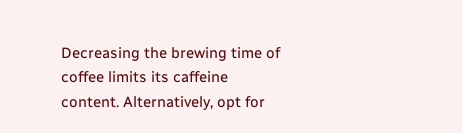Decreasing the brewing time of coffee limits its caffeine content. Alternatively, opt for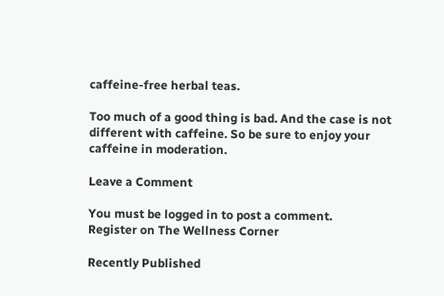caffeine-free herbal teas.

Too much of a good thing is bad. And the case is not different with caffeine. So be sure to enjoy your caffeine in moderation.

Leave a Comment

You must be logged in to post a comment.
Register on The Wellness Corner

Recently Published